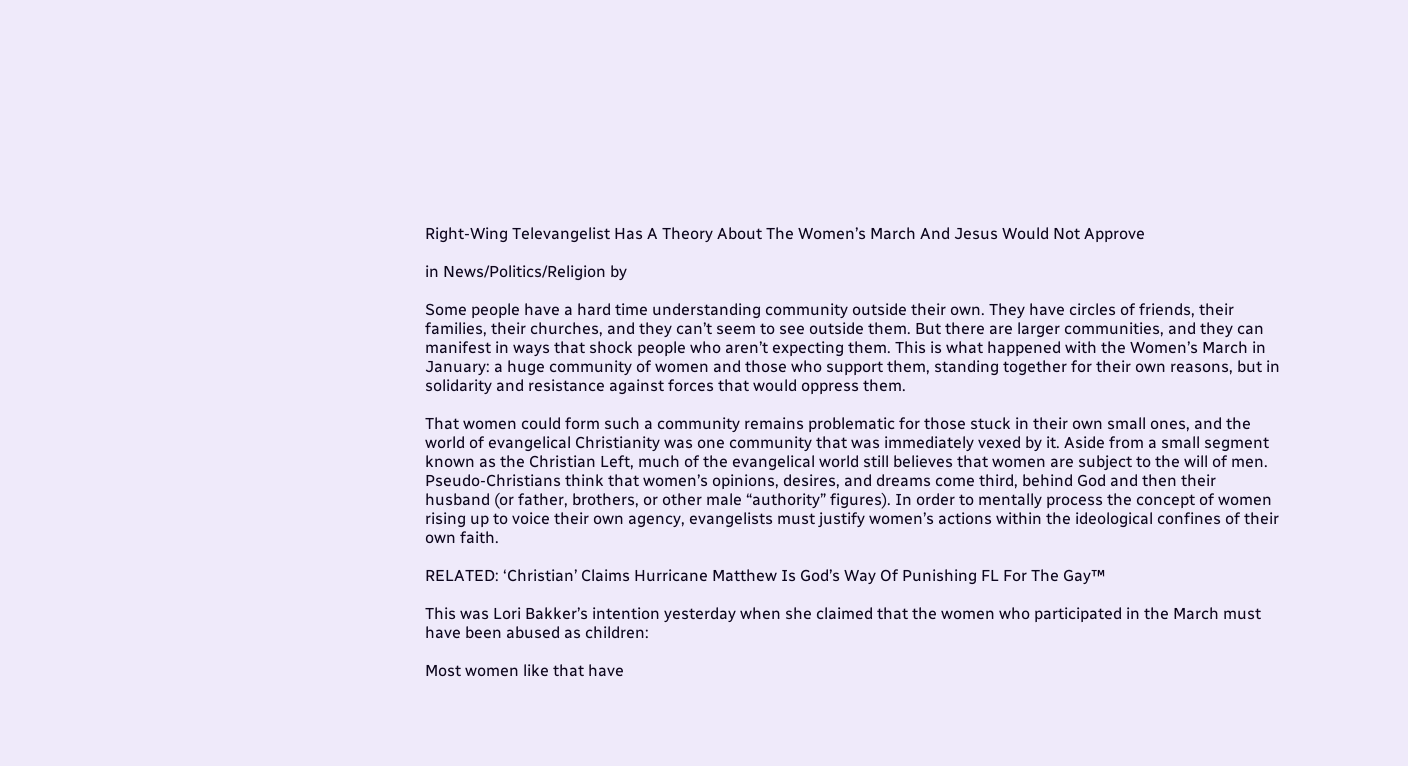Right-Wing Televangelist Has A Theory About The Women’s March And Jesus Would Not Approve

in News/Politics/Religion by

Some people have a hard time understanding community outside their own. They have circles of friends, their families, their churches, and they can’t seem to see outside them. But there are larger communities, and they can manifest in ways that shock people who aren’t expecting them. This is what happened with the Women’s March in January: a huge community of women and those who support them, standing together for their own reasons, but in solidarity and resistance against forces that would oppress them.

That women could form such a community remains problematic for those stuck in their own small ones, and the world of evangelical Christianity was one community that was immediately vexed by it. Aside from a small segment known as the Christian Left, much of the evangelical world still believes that women are subject to the will of men. Pseudo-Christians think that women’s opinions, desires, and dreams come third, behind God and then their husband (or father, brothers, or other male “authority” figures). In order to mentally process the concept of women rising up to voice their own agency, evangelists must justify women’s actions within the ideological confines of their own faith.

RELATED: ‘Christian’ Claims Hurricane Matthew Is God’s Way Of Punishing FL For The Gay™

This was Lori Bakker’s intention yesterday when she claimed that the women who participated in the March must have been abused as children:

Most women like that have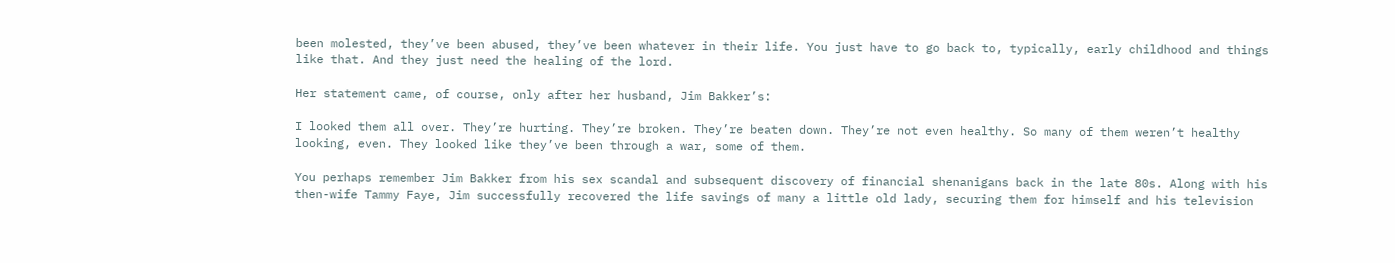been molested, they’ve been abused, they’ve been whatever in their life. You just have to go back to, typically, early childhood and things like that. And they just need the healing of the lord.

Her statement came, of course, only after her husband, Jim Bakker’s:

I looked them all over. They’re hurting. They’re broken. They’re beaten down. They’re not even healthy. So many of them weren’t healthy looking, even. They looked like they’ve been through a war, some of them.

You perhaps remember Jim Bakker from his sex scandal and subsequent discovery of financial shenanigans back in the late 80s. Along with his then-wife Tammy Faye, Jim successfully recovered the life savings of many a little old lady, securing them for himself and his television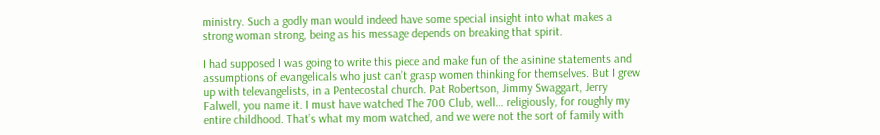ministry. Such a godly man would indeed have some special insight into what makes a strong woman strong, being as his message depends on breaking that spirit.

I had supposed I was going to write this piece and make fun of the asinine statements and assumptions of evangelicals who just can’t grasp women thinking for themselves. But I grew up with televangelists, in a Pentecostal church. Pat Robertson, Jimmy Swaggart, Jerry Falwell, you name it. I must have watched The 700 Club, well… religiously, for roughly my entire childhood. That’s what my mom watched, and we were not the sort of family with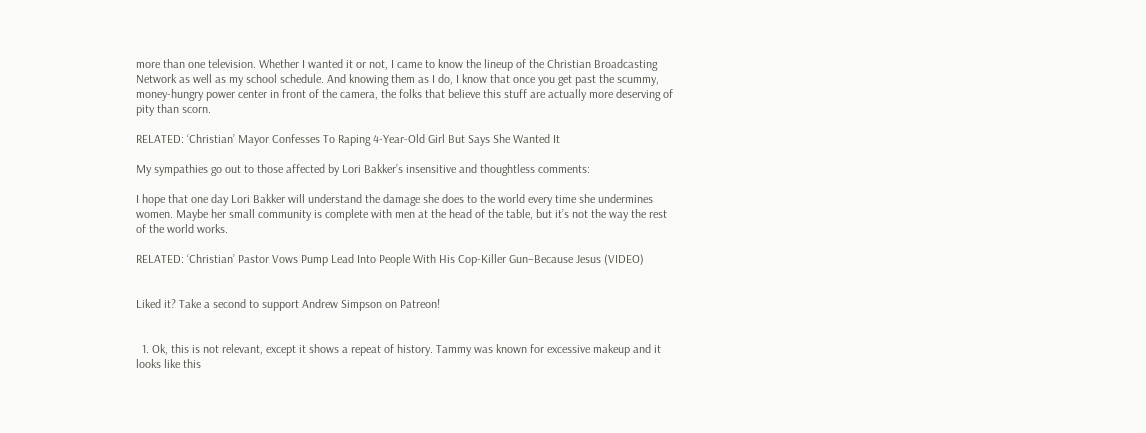more than one television. Whether I wanted it or not, I came to know the lineup of the Christian Broadcasting Network as well as my school schedule. And knowing them as I do, I know that once you get past the scummy, money-hungry power center in front of the camera, the folks that believe this stuff are actually more deserving of pity than scorn.

RELATED: ‘Christian’ Mayor Confesses To Raping 4-Year-Old Girl But Says She Wanted It

My sympathies go out to those affected by Lori Bakker’s insensitive and thoughtless comments:

I hope that one day Lori Bakker will understand the damage she does to the world every time she undermines women. Maybe her small community is complete with men at the head of the table, but it’s not the way the rest of the world works.

RELATED: ‘Christian’ Pastor Vows Pump Lead Into People With His Cop-Killer Gun–Because Jesus (VIDEO)


Liked it? Take a second to support Andrew Simpson on Patreon!


  1. Ok, this is not relevant, except it shows a repeat of history. Tammy was known for excessive makeup and it looks like this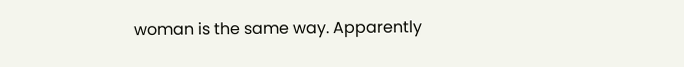woman is the same way. Apparently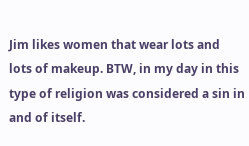Jim likes women that wear lots and lots of makeup. BTW, in my day in this type of religion was considered a sin in and of itself.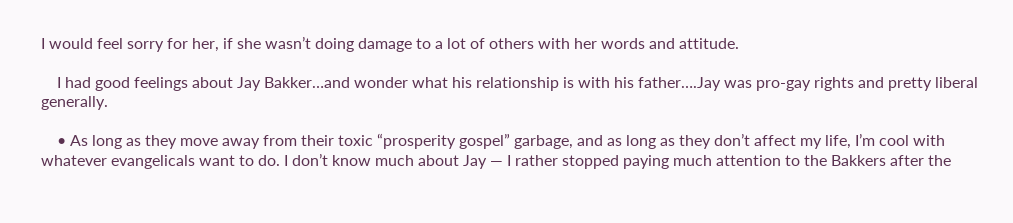I would feel sorry for her, if she wasn’t doing damage to a lot of others with her words and attitude.

    I had good feelings about Jay Bakker…and wonder what his relationship is with his father….Jay was pro-gay rights and pretty liberal generally.

    • As long as they move away from their toxic “prosperity gospel” garbage, and as long as they don’t affect my life, I’m cool with whatever evangelicals want to do. I don’t know much about Jay — I rather stopped paying much attention to the Bakkers after the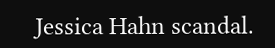Jessica Hahn scandal.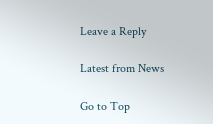Leave a Reply

Latest from News

Go to Top